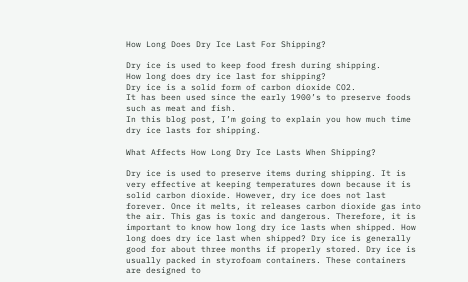How Long Does Dry Ice Last For Shipping?

Dry ice is used to keep food fresh during shipping.
How long does dry ice last for shipping?
Dry ice is a solid form of carbon dioxide CO2.
It has been used since the early 1900’s to preserve foods such as meat and fish.
In this blog post, I’m going to explain you how much time dry ice lasts for shipping.

What Affects How Long Dry Ice Lasts When Shipping?

Dry ice is used to preserve items during shipping. It is very effective at keeping temperatures down because it is solid carbon dioxide. However, dry ice does not last forever. Once it melts, it releases carbon dioxide gas into the air. This gas is toxic and dangerous. Therefore, it is important to know how long dry ice lasts when shipped. How long does dry ice last when shipped? Dry ice is generally good for about three months if properly stored. Dry ice is usually packed in styrofoam containers. These containers are designed to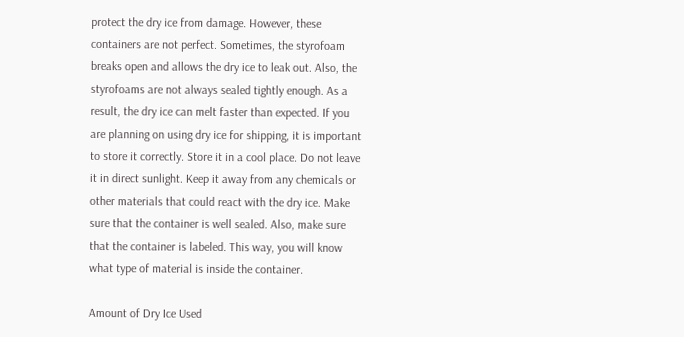protect the dry ice from damage. However, these containers are not perfect. Sometimes, the styrofoam breaks open and allows the dry ice to leak out. Also, the styrofoams are not always sealed tightly enough. As a result, the dry ice can melt faster than expected. If you are planning on using dry ice for shipping, it is important to store it correctly. Store it in a cool place. Do not leave it in direct sunlight. Keep it away from any chemicals or other materials that could react with the dry ice. Make sure that the container is well sealed. Also, make sure that the container is labeled. This way, you will know what type of material is inside the container.

Amount of Dry Ice Used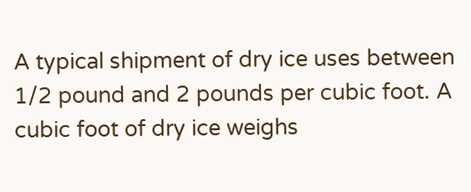A typical shipment of dry ice uses between 1/2 pound and 2 pounds per cubic foot. A cubic foot of dry ice weighs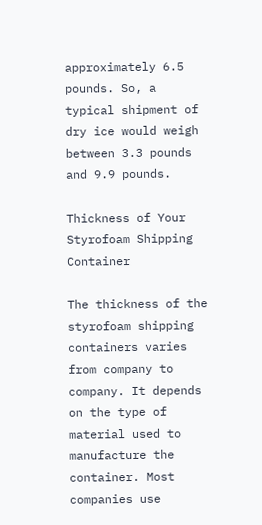approximately 6.5 pounds. So, a typical shipment of dry ice would weigh between 3.3 pounds and 9.9 pounds.

Thickness of Your Styrofoam Shipping Container

The thickness of the styrofoam shipping containers varies from company to company. It depends on the type of material used to manufacture the container. Most companies use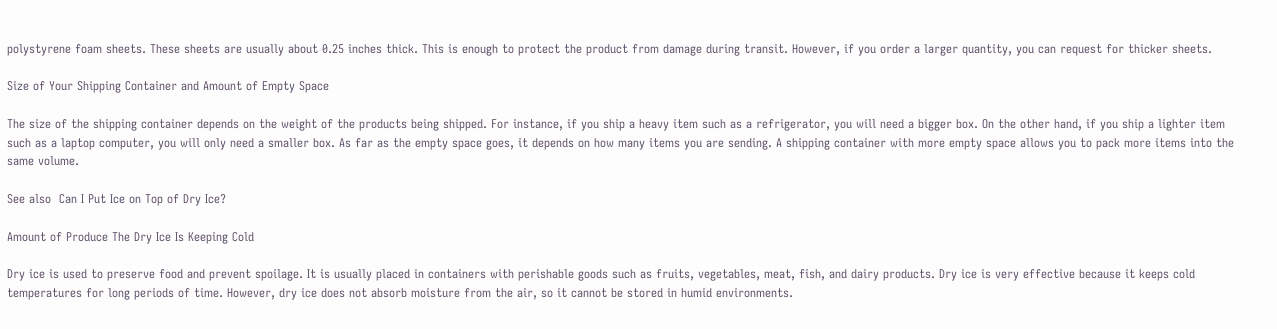polystyrene foam sheets. These sheets are usually about 0.25 inches thick. This is enough to protect the product from damage during transit. However, if you order a larger quantity, you can request for thicker sheets.

Size of Your Shipping Container and Amount of Empty Space

The size of the shipping container depends on the weight of the products being shipped. For instance, if you ship a heavy item such as a refrigerator, you will need a bigger box. On the other hand, if you ship a lighter item such as a laptop computer, you will only need a smaller box. As far as the empty space goes, it depends on how many items you are sending. A shipping container with more empty space allows you to pack more items into the same volume.

See also  Can I Put Ice on Top of Dry Ice?

Amount of Produce The Dry Ice Is Keeping Cold

Dry ice is used to preserve food and prevent spoilage. It is usually placed in containers with perishable goods such as fruits, vegetables, meat, fish, and dairy products. Dry ice is very effective because it keeps cold temperatures for long periods of time. However, dry ice does not absorb moisture from the air, so it cannot be stored in humid environments.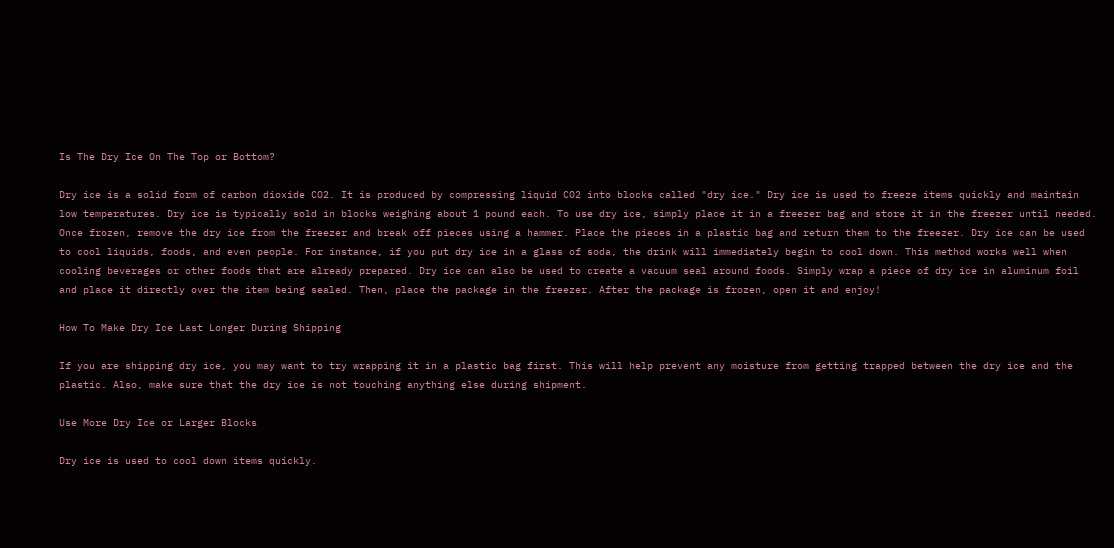Is The Dry Ice On The Top or Bottom?

Dry ice is a solid form of carbon dioxide CO2. It is produced by compressing liquid CO2 into blocks called "dry ice." Dry ice is used to freeze items quickly and maintain low temperatures. Dry ice is typically sold in blocks weighing about 1 pound each. To use dry ice, simply place it in a freezer bag and store it in the freezer until needed. Once frozen, remove the dry ice from the freezer and break off pieces using a hammer. Place the pieces in a plastic bag and return them to the freezer. Dry ice can be used to cool liquids, foods, and even people. For instance, if you put dry ice in a glass of soda, the drink will immediately begin to cool down. This method works well when cooling beverages or other foods that are already prepared. Dry ice can also be used to create a vacuum seal around foods. Simply wrap a piece of dry ice in aluminum foil and place it directly over the item being sealed. Then, place the package in the freezer. After the package is frozen, open it and enjoy!

How To Make Dry Ice Last Longer During Shipping

If you are shipping dry ice, you may want to try wrapping it in a plastic bag first. This will help prevent any moisture from getting trapped between the dry ice and the plastic. Also, make sure that the dry ice is not touching anything else during shipment.

Use More Dry Ice or Larger Blocks

Dry ice is used to cool down items quickly.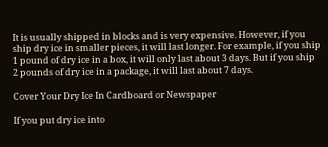It is usually shipped in blocks and is very expensive. However, if you ship dry ice in smaller pieces, it will last longer. For example, if you ship 1 pound of dry ice in a box, it will only last about 3 days. But if you ship 2 pounds of dry ice in a package, it will last about 7 days.

Cover Your Dry Ice In Cardboard or Newspaper

If you put dry ice into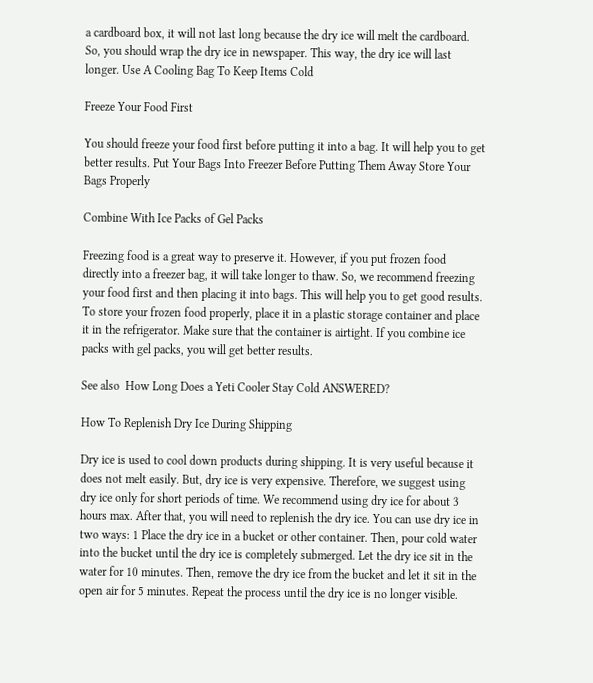a cardboard box, it will not last long because the dry ice will melt the cardboard. So, you should wrap the dry ice in newspaper. This way, the dry ice will last longer. Use A Cooling Bag To Keep Items Cold

Freeze Your Food First

You should freeze your food first before putting it into a bag. It will help you to get better results. Put Your Bags Into Freezer Before Putting Them Away Store Your Bags Properly

Combine With Ice Packs of Gel Packs

Freezing food is a great way to preserve it. However, if you put frozen food directly into a freezer bag, it will take longer to thaw. So, we recommend freezing your food first and then placing it into bags. This will help you to get good results. To store your frozen food properly, place it in a plastic storage container and place it in the refrigerator. Make sure that the container is airtight. If you combine ice packs with gel packs, you will get better results.

See also  How Long Does a Yeti Cooler Stay Cold ANSWERED?

How To Replenish Dry Ice During Shipping

Dry ice is used to cool down products during shipping. It is very useful because it does not melt easily. But, dry ice is very expensive. Therefore, we suggest using dry ice only for short periods of time. We recommend using dry ice for about 3 hours max. After that, you will need to replenish the dry ice. You can use dry ice in two ways: 1 Place the dry ice in a bucket or other container. Then, pour cold water into the bucket until the dry ice is completely submerged. Let the dry ice sit in the water for 10 minutes. Then, remove the dry ice from the bucket and let it sit in the open air for 5 minutes. Repeat the process until the dry ice is no longer visible.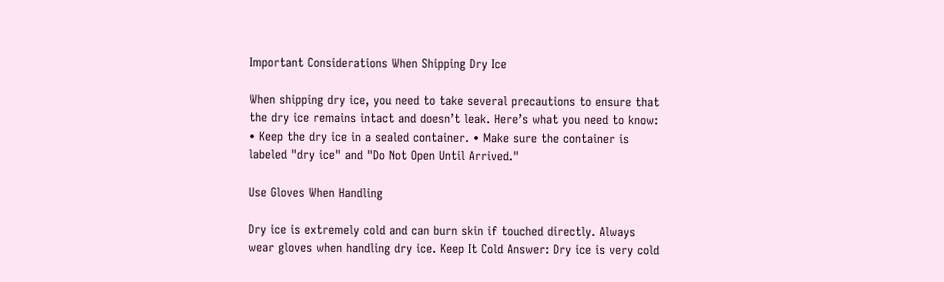Important Considerations When Shipping Dry Ice

When shipping dry ice, you need to take several precautions to ensure that the dry ice remains intact and doesn’t leak. Here’s what you need to know: • Keep the dry ice in a sealed container. • Make sure the container is labeled "dry ice" and "Do Not Open Until Arrived."

Use Gloves When Handling

Dry ice is extremely cold and can burn skin if touched directly. Always wear gloves when handling dry ice. Keep It Cold Answer: Dry ice is very cold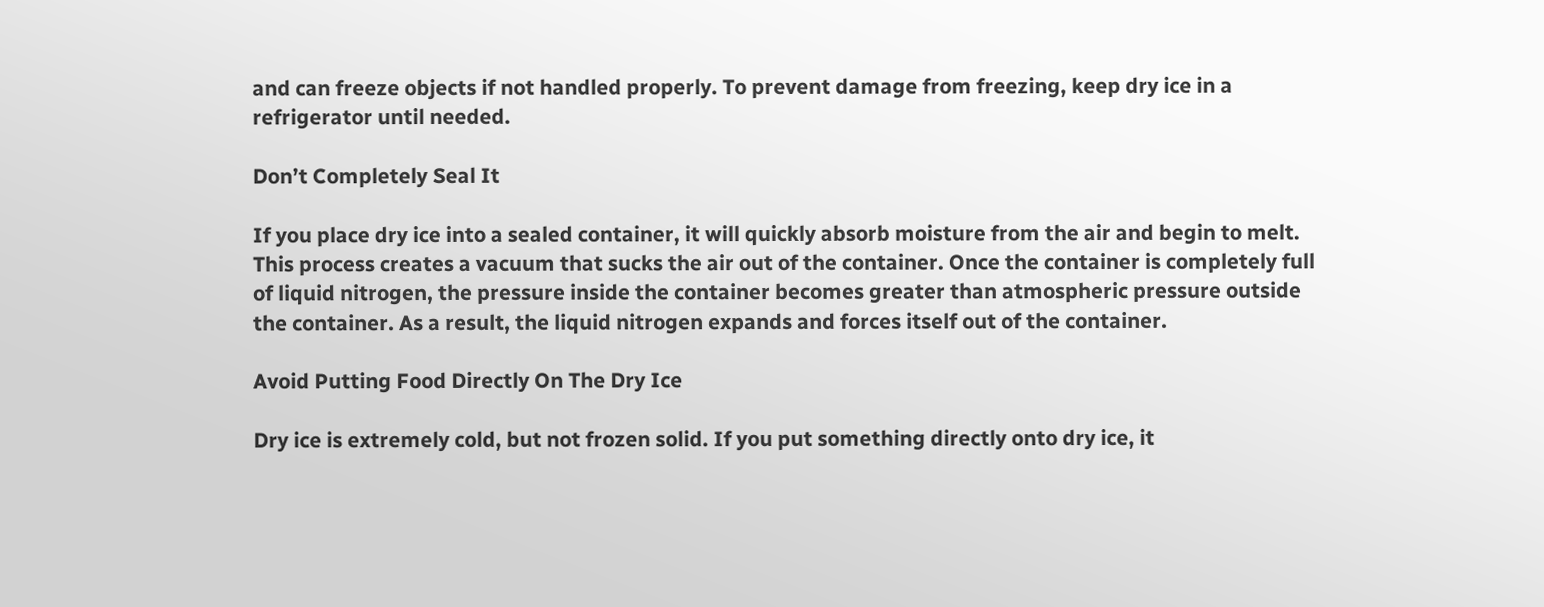and can freeze objects if not handled properly. To prevent damage from freezing, keep dry ice in a refrigerator until needed.

Don’t Completely Seal It

If you place dry ice into a sealed container, it will quickly absorb moisture from the air and begin to melt. This process creates a vacuum that sucks the air out of the container. Once the container is completely full of liquid nitrogen, the pressure inside the container becomes greater than atmospheric pressure outside the container. As a result, the liquid nitrogen expands and forces itself out of the container.

Avoid Putting Food Directly On The Dry Ice

Dry ice is extremely cold, but not frozen solid. If you put something directly onto dry ice, it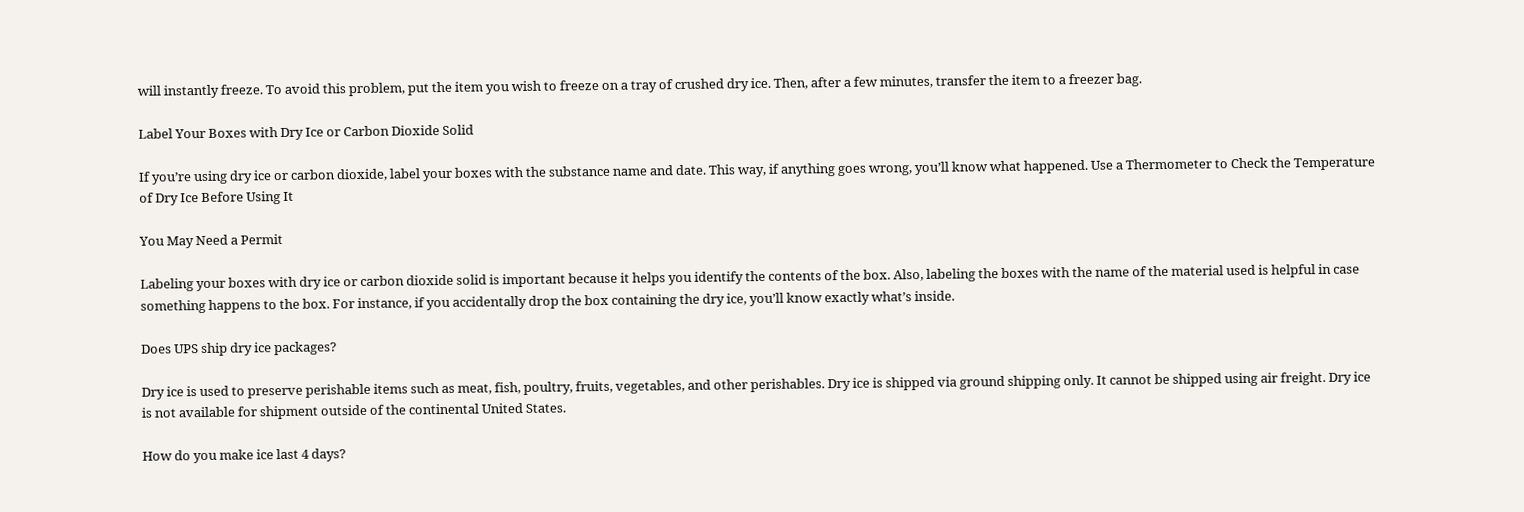will instantly freeze. To avoid this problem, put the item you wish to freeze on a tray of crushed dry ice. Then, after a few minutes, transfer the item to a freezer bag.

Label Your Boxes with Dry Ice or Carbon Dioxide Solid

If you’re using dry ice or carbon dioxide, label your boxes with the substance name and date. This way, if anything goes wrong, you’ll know what happened. Use a Thermometer to Check the Temperature of Dry Ice Before Using It

You May Need a Permit

Labeling your boxes with dry ice or carbon dioxide solid is important because it helps you identify the contents of the box. Also, labeling the boxes with the name of the material used is helpful in case something happens to the box. For instance, if you accidentally drop the box containing the dry ice, you’ll know exactly what’s inside.

Does UPS ship dry ice packages?

Dry ice is used to preserve perishable items such as meat, fish, poultry, fruits, vegetables, and other perishables. Dry ice is shipped via ground shipping only. It cannot be shipped using air freight. Dry ice is not available for shipment outside of the continental United States.

How do you make ice last 4 days?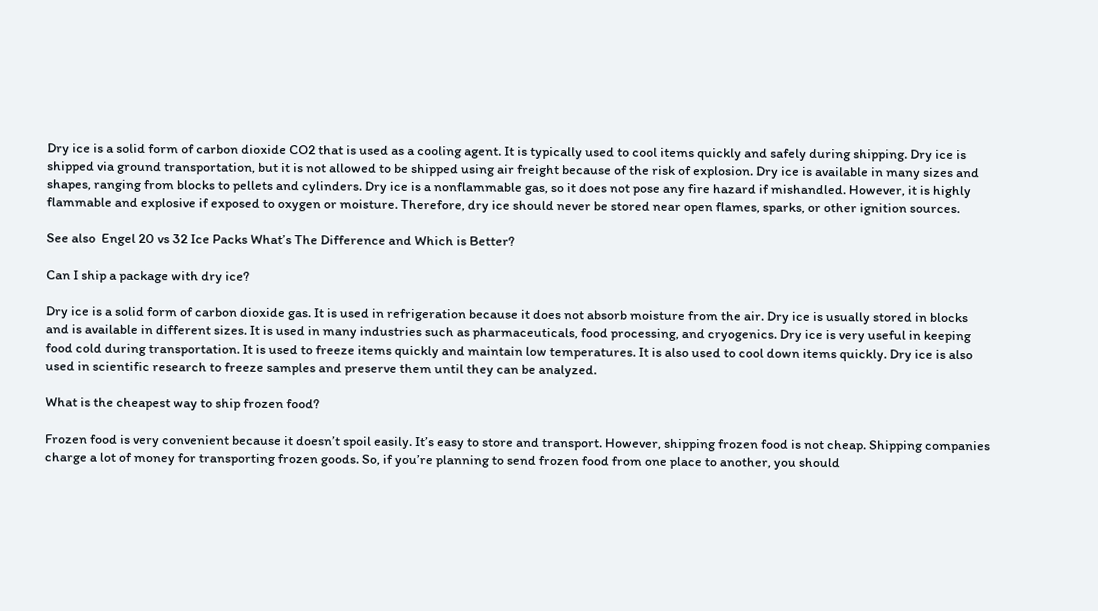Dry ice is a solid form of carbon dioxide CO2 that is used as a cooling agent. It is typically used to cool items quickly and safely during shipping. Dry ice is shipped via ground transportation, but it is not allowed to be shipped using air freight because of the risk of explosion. Dry ice is available in many sizes and shapes, ranging from blocks to pellets and cylinders. Dry ice is a nonflammable gas, so it does not pose any fire hazard if mishandled. However, it is highly flammable and explosive if exposed to oxygen or moisture. Therefore, dry ice should never be stored near open flames, sparks, or other ignition sources.

See also  Engel 20 vs 32 Ice Packs What’s The Difference and Which is Better?

Can I ship a package with dry ice?

Dry ice is a solid form of carbon dioxide gas. It is used in refrigeration because it does not absorb moisture from the air. Dry ice is usually stored in blocks and is available in different sizes. It is used in many industries such as pharmaceuticals, food processing, and cryogenics. Dry ice is very useful in keeping food cold during transportation. It is used to freeze items quickly and maintain low temperatures. It is also used to cool down items quickly. Dry ice is also used in scientific research to freeze samples and preserve them until they can be analyzed.

What is the cheapest way to ship frozen food?

Frozen food is very convenient because it doesn’t spoil easily. It’s easy to store and transport. However, shipping frozen food is not cheap. Shipping companies charge a lot of money for transporting frozen goods. So, if you’re planning to send frozen food from one place to another, you should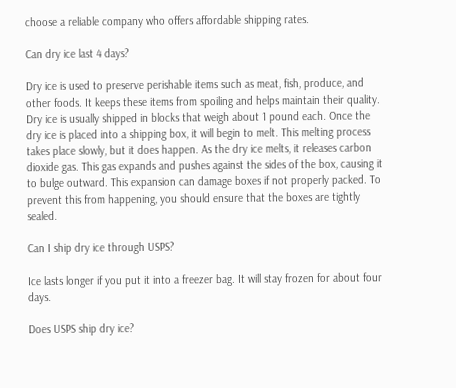choose a reliable company who offers affordable shipping rates.

Can dry ice last 4 days?

Dry ice is used to preserve perishable items such as meat, fish, produce, and other foods. It keeps these items from spoiling and helps maintain their quality. Dry ice is usually shipped in blocks that weigh about 1 pound each. Once the dry ice is placed into a shipping box, it will begin to melt. This melting process takes place slowly, but it does happen. As the dry ice melts, it releases carbon dioxide gas. This gas expands and pushes against the sides of the box, causing it to bulge outward. This expansion can damage boxes if not properly packed. To prevent this from happening, you should ensure that the boxes are tightly sealed.

Can I ship dry ice through USPS?

Ice lasts longer if you put it into a freezer bag. It will stay frozen for about four days.

Does USPS ship dry ice?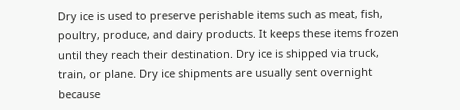Dry ice is used to preserve perishable items such as meat, fish, poultry, produce, and dairy products. It keeps these items frozen until they reach their destination. Dry ice is shipped via truck, train, or plane. Dry ice shipments are usually sent overnight because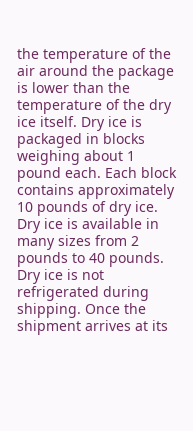the temperature of the air around the package is lower than the temperature of the dry ice itself. Dry ice is packaged in blocks weighing about 1 pound each. Each block contains approximately 10 pounds of dry ice. Dry ice is available in many sizes from 2 pounds to 40 pounds. Dry ice is not refrigerated during shipping. Once the shipment arrives at its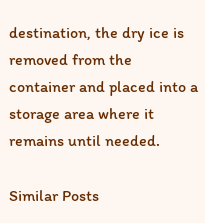destination, the dry ice is removed from the container and placed into a storage area where it remains until needed.

Similar Posts